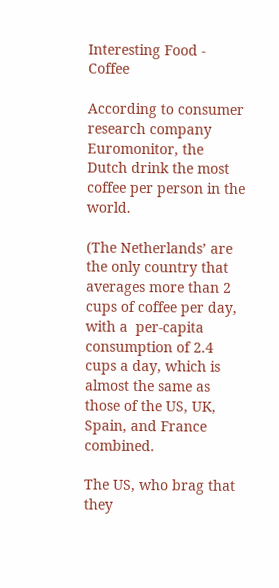Interesting Food - Coffee

According to consumer research company Euromonitor, the Dutch drink the most coffee per person in the world.

(The Netherlands’ are the only country that averages more than 2 cups of coffee per day, with a  per-capita consumption of 2.4 cups a day, which is almost the same as those of the US, UK, Spain, and France combined.

The US, who brag that they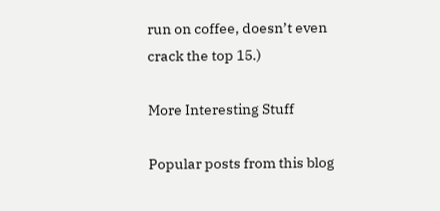run on coffee, doesn’t even crack the top 15.)

More Interesting Stuff

Popular posts from this blog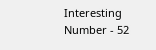Interesting Number - 52